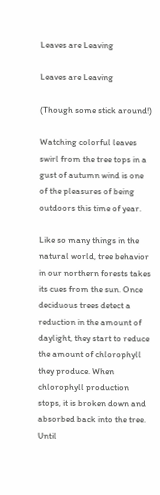Leaves are Leaving

Leaves are Leaving

(Though some stick around!)

Watching colorful leaves swirl from the tree tops in a gust of autumn wind is one of the pleasures of being outdoors this time of year.

Like so many things in the natural world, tree behavior in our northern forests takes its cues from the sun. Once deciduous trees detect a reduction in the amount of daylight, they start to reduce the amount of chlorophyll they produce. When chlorophyll production stops, it is broken down and absorbed back into the tree. Until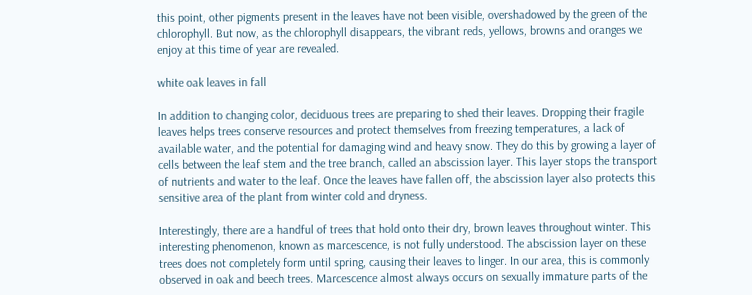this point, other pigments present in the leaves have not been visible, overshadowed by the green of the chlorophyll. But now, as the chlorophyll disappears, the vibrant reds, yellows, browns and oranges we enjoy at this time of year are revealed.

white oak leaves in fall

In addition to changing color, deciduous trees are preparing to shed their leaves. Dropping their fragile leaves helps trees conserve resources and protect themselves from freezing temperatures, a lack of available water, and the potential for damaging wind and heavy snow. They do this by growing a layer of cells between the leaf stem and the tree branch, called an abscission layer. This layer stops the transport of nutrients and water to the leaf. Once the leaves have fallen off, the abscission layer also protects this sensitive area of the plant from winter cold and dryness.

Interestingly, there are a handful of trees that hold onto their dry, brown leaves throughout winter. This interesting phenomenon, known as marcescence, is not fully understood. The abscission layer on these trees does not completely form until spring, causing their leaves to linger. In our area, this is commonly observed in oak and beech trees. Marcescence almost always occurs on sexually immature parts of the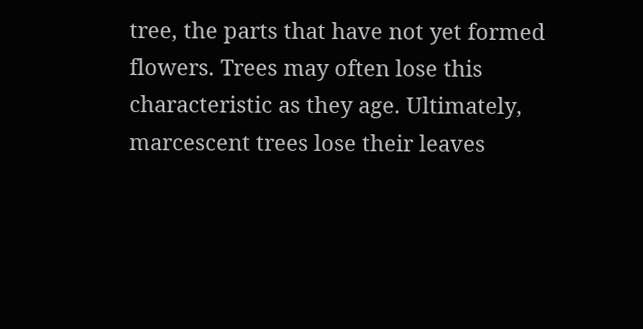tree, the parts that have not yet formed flowers. Trees may often lose this characteristic as they age. Ultimately, marcescent trees lose their leaves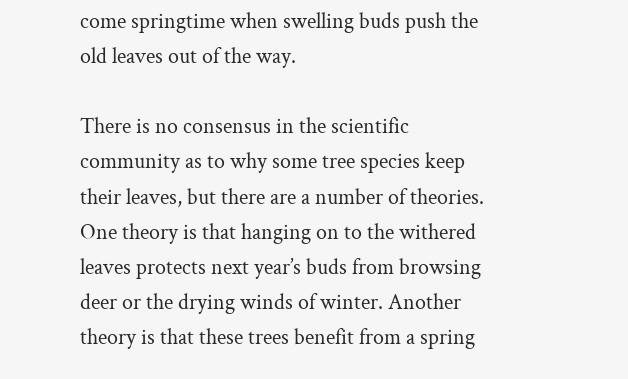come springtime when swelling buds push the old leaves out of the way.

There is no consensus in the scientific community as to why some tree species keep their leaves, but there are a number of theories. One theory is that hanging on to the withered leaves protects next year’s buds from browsing deer or the drying winds of winter. Another theory is that these trees benefit from a spring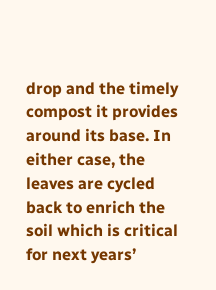drop and the timely compost it provides around its base. In either case, the leaves are cycled back to enrich the soil which is critical for next years’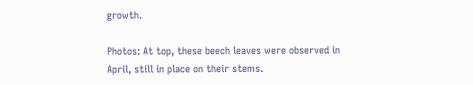growth.

Photos: At top, these beech leaves were observed in April, still in place on their stems.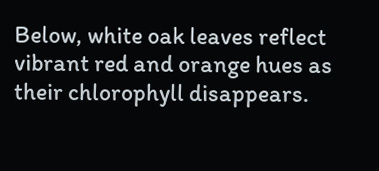Below, white oak leaves reflect vibrant red and orange hues as their chlorophyll disappears.